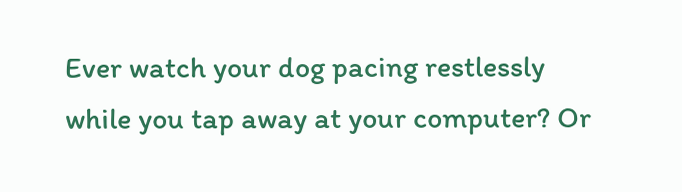Ever watch your dog pacing restlessly while you tap away at your computer? Or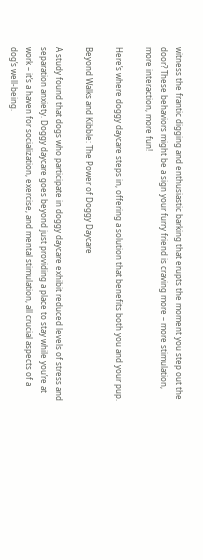witness the frantic digging and enthusiastic barking that erupts the moment you step out the door? These behaviors might be a sign your furry friend is craving more – more stimulation, more interaction, more fun!

Here’s where doggy daycare steps in, offering a solution that benefits both you and your pup.

Beyond Walks and Kibble: The Power of Doggy Daycare

A study found that dogs who participate in doggy daycare exhibit reduced levels of stress and separation anxiety. Doggy daycare goes beyond just providing a place to stay while you’re at work – it’s a haven for socialization, exercise, and mental stimulation, all crucial aspects of a dog’s well-being.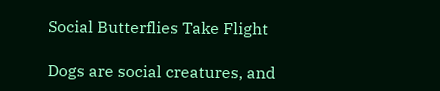Social Butterflies Take Flight

Dogs are social creatures, and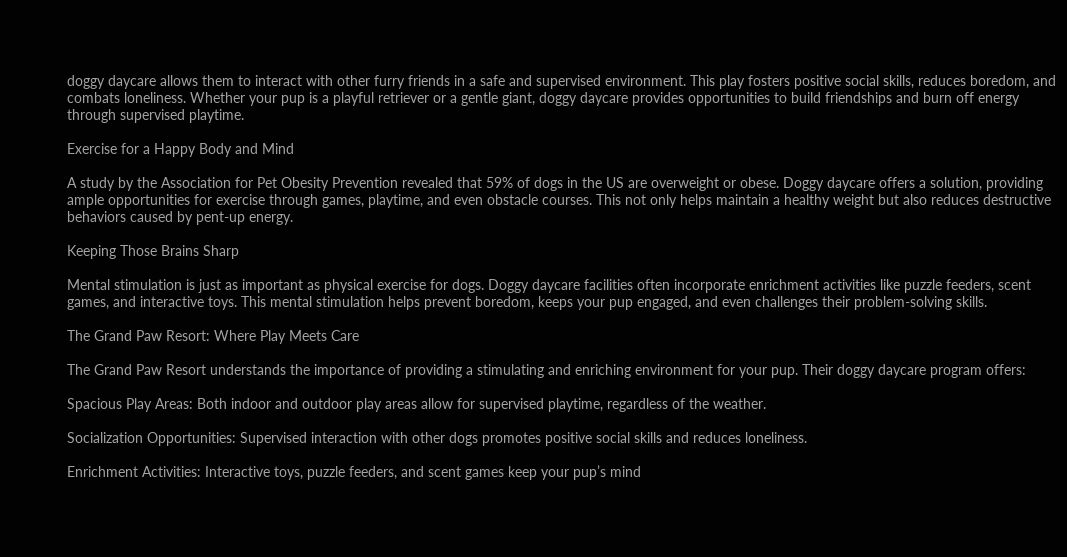doggy daycare allows them to interact with other furry friends in a safe and supervised environment. This play fosters positive social skills, reduces boredom, and combats loneliness. Whether your pup is a playful retriever or a gentle giant, doggy daycare provides opportunities to build friendships and burn off energy through supervised playtime.

Exercise for a Happy Body and Mind

A study by the Association for Pet Obesity Prevention revealed that 59% of dogs in the US are overweight or obese. Doggy daycare offers a solution, providing ample opportunities for exercise through games, playtime, and even obstacle courses. This not only helps maintain a healthy weight but also reduces destructive behaviors caused by pent-up energy.

Keeping Those Brains Sharp

Mental stimulation is just as important as physical exercise for dogs. Doggy daycare facilities often incorporate enrichment activities like puzzle feeders, scent games, and interactive toys. This mental stimulation helps prevent boredom, keeps your pup engaged, and even challenges their problem-solving skills.

The Grand Paw Resort: Where Play Meets Care

The Grand Paw Resort understands the importance of providing a stimulating and enriching environment for your pup. Their doggy daycare program offers:

Spacious Play Areas: Both indoor and outdoor play areas allow for supervised playtime, regardless of the weather.

Socialization Opportunities: Supervised interaction with other dogs promotes positive social skills and reduces loneliness.

Enrichment Activities: Interactive toys, puzzle feeders, and scent games keep your pup’s mind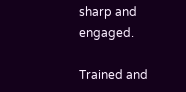sharp and engaged.

Trained and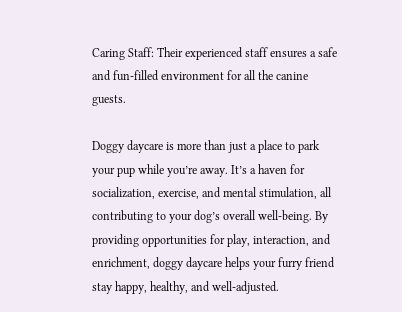Caring Staff: Their experienced staff ensures a safe and fun-filled environment for all the canine guests.

Doggy daycare is more than just a place to park your pup while you’re away. It’s a haven for socialization, exercise, and mental stimulation, all contributing to your dog’s overall well-being. By providing opportunities for play, interaction, and enrichment, doggy daycare helps your furry friend stay happy, healthy, and well-adjusted.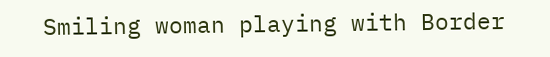Smiling woman playing with Border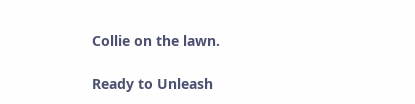Collie on the lawn.

Ready to Unleash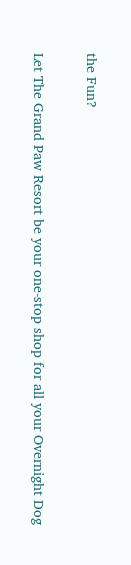the Fun?

Let The Grand Paw Resort be your one-stop shop for all your Overnight Dog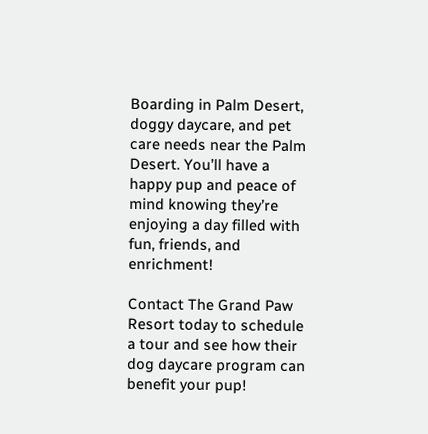Boarding in Palm Desert, doggy daycare, and pet care needs near the Palm Desert. You’ll have a happy pup and peace of mind knowing they’re enjoying a day filled with fun, friends, and enrichment!

Contact The Grand Paw Resort today to schedule a tour and see how their dog daycare program can benefit your pup!